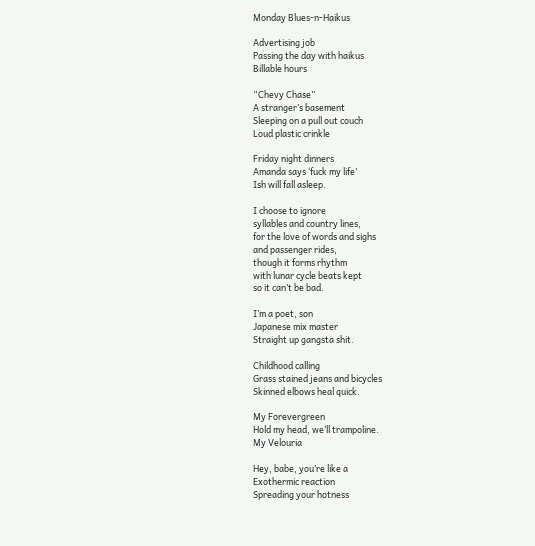Monday Blues-n-Haikus

Advertising job
Passing the day with haikus
Billable hours

“Chevy Chase”
A stranger’s basement
Sleeping on a pull out couch
Loud plastic crinkle

Friday night dinners
Amanda says ‘fuck my life’
Ish will fall asleep.

I choose to ignore
syllables and country lines,
for the love of words and sighs
and passenger rides,
though it forms rhythm
with lunar cycle beats kept
so it can’t be bad.

I’m a poet, son
Japanese mix master
Straight up gangsta shit.

Childhood calling
Grass stained jeans and bicycles
Skinned elbows heal quick.

My Forevergreen
Hold my head, we’ll trampoline.
My Velouria

Hey, babe, you’re like a
Exothermic reaction
Spreading your hotness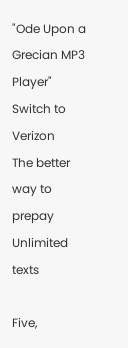"Ode Upon a Grecian MP3 Player"
Switch to Verizon
The better way to prepay
Unlimited texts

Five,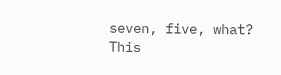seven, five, what?
This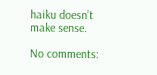haiku doesn’t make sense.

No comments: